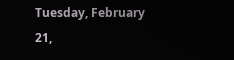Tuesday, February 21,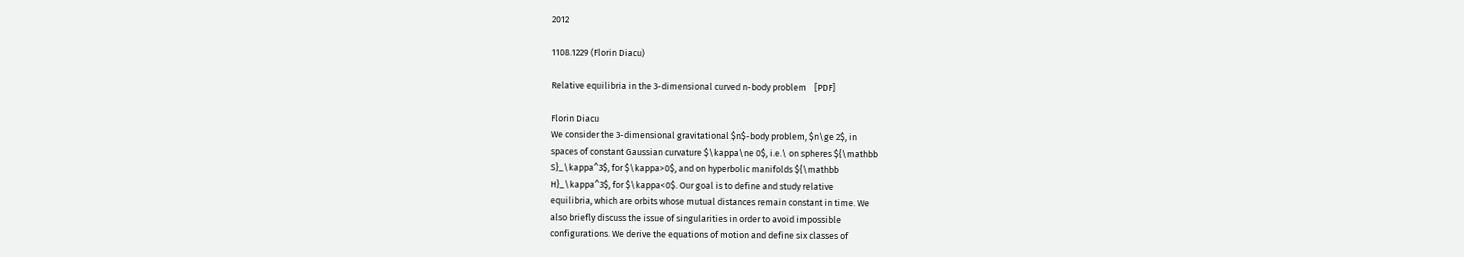2012

1108.1229 (Florin Diacu)

Relative equilibria in the 3-dimensional curved n-body problem    [PDF]

Florin Diacu
We consider the 3-dimensional gravitational $n$-body problem, $n\ge 2$, in
spaces of constant Gaussian curvature $\kappa\ne 0$, i.e.\ on spheres ${\mathbb
S}_\kappa^3$, for $\kappa>0$, and on hyperbolic manifolds ${\mathbb
H}_\kappa^3$, for $\kappa<0$. Our goal is to define and study relative
equilibria, which are orbits whose mutual distances remain constant in time. We
also briefly discuss the issue of singularities in order to avoid impossible
configurations. We derive the equations of motion and define six classes of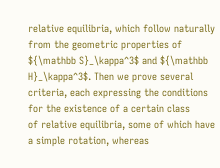relative equilibria, which follow naturally from the geometric properties of
${\mathbb S}_\kappa^3$ and ${\mathbb H}_\kappa^3$. Then we prove several
criteria, each expressing the conditions for the existence of a certain class
of relative equilibria, some of which have a simple rotation, whereas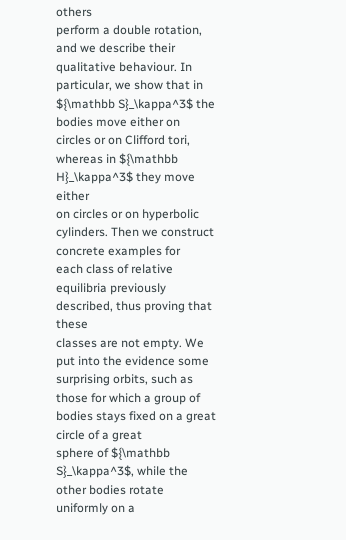others
perform a double rotation, and we describe their qualitative behaviour. In
particular, we show that in ${\mathbb S}_\kappa^3$ the bodies move either on
circles or on Clifford tori, whereas in ${\mathbb H}_\kappa^3$ they move either
on circles or on hyperbolic cylinders. Then we construct concrete examples for
each class of relative equilibria previously described, thus proving that these
classes are not empty. We put into the evidence some surprising orbits, such as
those for which a group of bodies stays fixed on a great circle of a great
sphere of ${\mathbb S}_\kappa^3$, while the other bodies rotate uniformly on a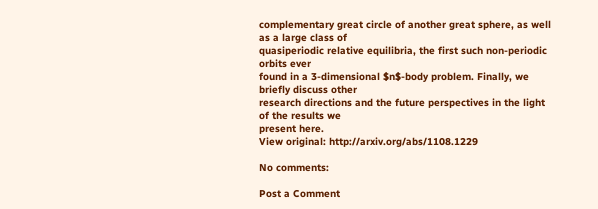complementary great circle of another great sphere, as well as a large class of
quasiperiodic relative equilibria, the first such non-periodic orbits ever
found in a 3-dimensional $n$-body problem. Finally, we briefly discuss other
research directions and the future perspectives in the light of the results we
present here.
View original: http://arxiv.org/abs/1108.1229

No comments:

Post a Comment